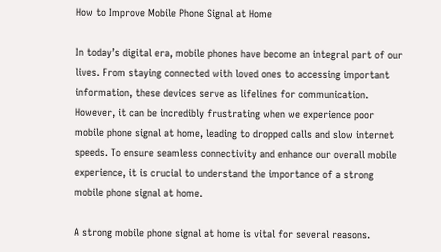How to Improve Mobile Phone Signal at Home

In today’s digital era, mobile phones have become an integral part of our lives. From staying connected with loved ones to accessing important information, these devices serve as lifelines for communication. However, it can be incredibly frustrating when we experience poor mobile phone signal at home, leading to dropped calls and slow internet speeds. To ensure seamless connectivity and enhance our overall mobile experience, it is crucial to understand the importance of a strong mobile phone signal at home.

A strong mobile phone signal at home is vital for several reasons.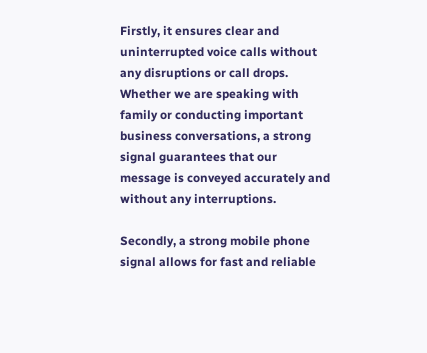Firstly, it ensures clear and uninterrupted voice calls without any disruptions or call drops. Whether we are speaking with family or conducting important business conversations, a strong signal guarantees that our message is conveyed accurately and without any interruptions.

Secondly, a strong mobile phone signal allows for fast and reliable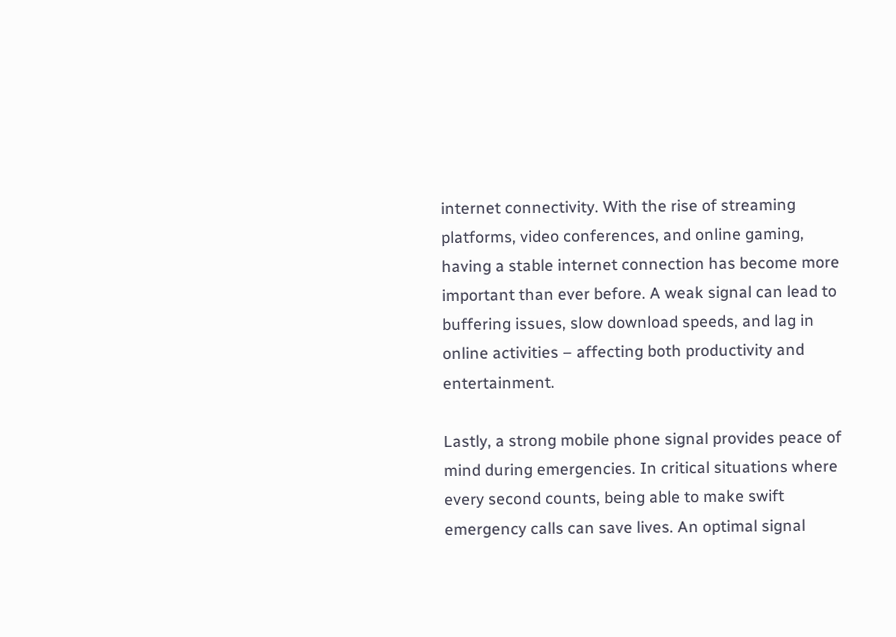internet connectivity. With the rise of streaming platforms, video conferences, and online gaming, having a stable internet connection has become more important than ever before. A weak signal can lead to buffering issues, slow download speeds, and lag in online activities – affecting both productivity and entertainment.

Lastly, a strong mobile phone signal provides peace of mind during emergencies. In critical situations where every second counts, being able to make swift emergency calls can save lives. An optimal signal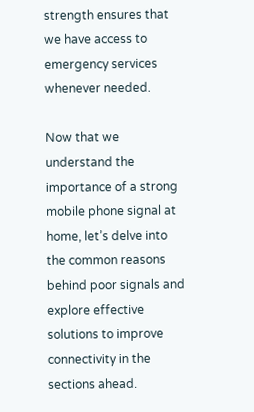strength ensures that we have access to emergency services whenever needed.

Now that we understand the importance of a strong mobile phone signal at home, let’s delve into the common reasons behind poor signals and explore effective solutions to improve connectivity in the sections ahead.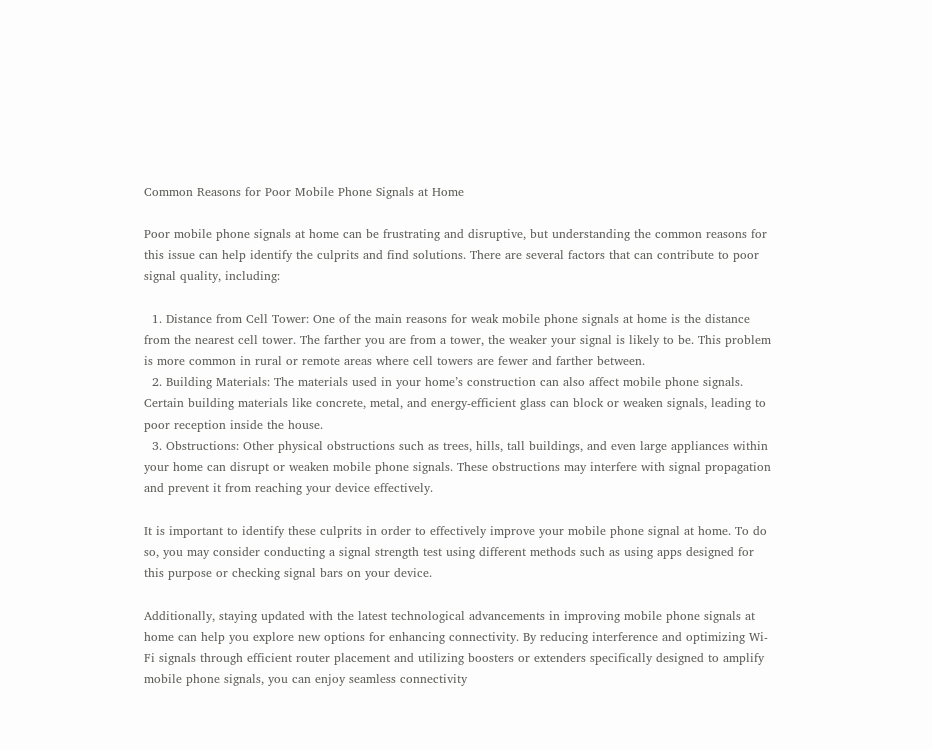Common Reasons for Poor Mobile Phone Signals at Home

Poor mobile phone signals at home can be frustrating and disruptive, but understanding the common reasons for this issue can help identify the culprits and find solutions. There are several factors that can contribute to poor signal quality, including:

  1. Distance from Cell Tower: One of the main reasons for weak mobile phone signals at home is the distance from the nearest cell tower. The farther you are from a tower, the weaker your signal is likely to be. This problem is more common in rural or remote areas where cell towers are fewer and farther between.
  2. Building Materials: The materials used in your home’s construction can also affect mobile phone signals. Certain building materials like concrete, metal, and energy-efficient glass can block or weaken signals, leading to poor reception inside the house.
  3. Obstructions: Other physical obstructions such as trees, hills, tall buildings, and even large appliances within your home can disrupt or weaken mobile phone signals. These obstructions may interfere with signal propagation and prevent it from reaching your device effectively.

It is important to identify these culprits in order to effectively improve your mobile phone signal at home. To do so, you may consider conducting a signal strength test using different methods such as using apps designed for this purpose or checking signal bars on your device.

Additionally, staying updated with the latest technological advancements in improving mobile phone signals at home can help you explore new options for enhancing connectivity. By reducing interference and optimizing Wi-Fi signals through efficient router placement and utilizing boosters or extenders specifically designed to amplify mobile phone signals, you can enjoy seamless connectivity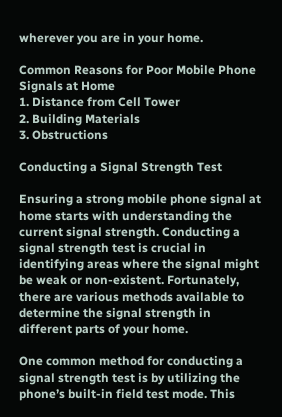wherever you are in your home.

Common Reasons for Poor Mobile Phone Signals at Home
1. Distance from Cell Tower
2. Building Materials
3. Obstructions

Conducting a Signal Strength Test

Ensuring a strong mobile phone signal at home starts with understanding the current signal strength. Conducting a signal strength test is crucial in identifying areas where the signal might be weak or non-existent. Fortunately, there are various methods available to determine the signal strength in different parts of your home.

One common method for conducting a signal strength test is by utilizing the phone’s built-in field test mode. This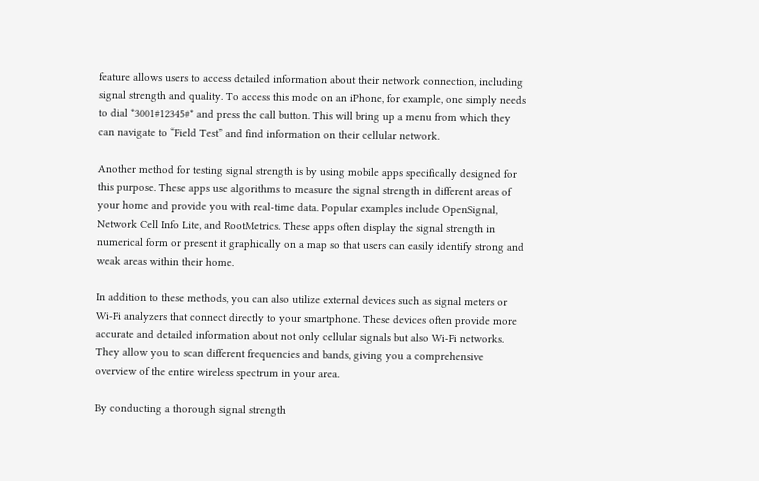feature allows users to access detailed information about their network connection, including signal strength and quality. To access this mode on an iPhone, for example, one simply needs to dial *3001#12345#* and press the call button. This will bring up a menu from which they can navigate to “Field Test” and find information on their cellular network.

Another method for testing signal strength is by using mobile apps specifically designed for this purpose. These apps use algorithms to measure the signal strength in different areas of your home and provide you with real-time data. Popular examples include OpenSignal, Network Cell Info Lite, and RootMetrics. These apps often display the signal strength in numerical form or present it graphically on a map so that users can easily identify strong and weak areas within their home.

In addition to these methods, you can also utilize external devices such as signal meters or Wi-Fi analyzers that connect directly to your smartphone. These devices often provide more accurate and detailed information about not only cellular signals but also Wi-Fi networks. They allow you to scan different frequencies and bands, giving you a comprehensive overview of the entire wireless spectrum in your area.

By conducting a thorough signal strength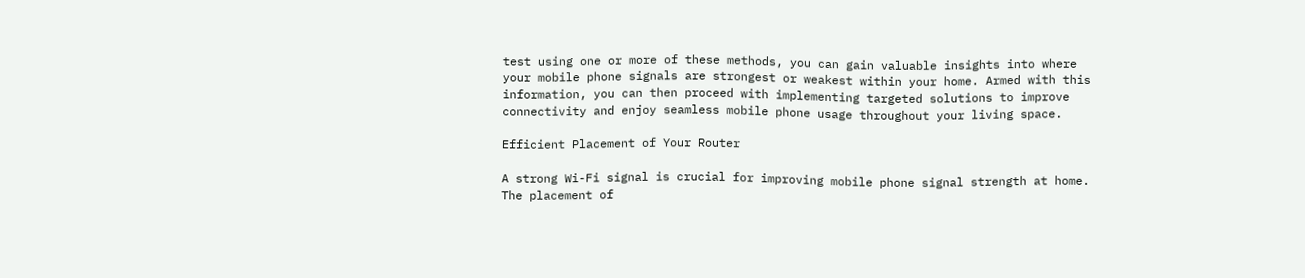test using one or more of these methods, you can gain valuable insights into where your mobile phone signals are strongest or weakest within your home. Armed with this information, you can then proceed with implementing targeted solutions to improve connectivity and enjoy seamless mobile phone usage throughout your living space.

Efficient Placement of Your Router

A strong Wi-Fi signal is crucial for improving mobile phone signal strength at home. The placement of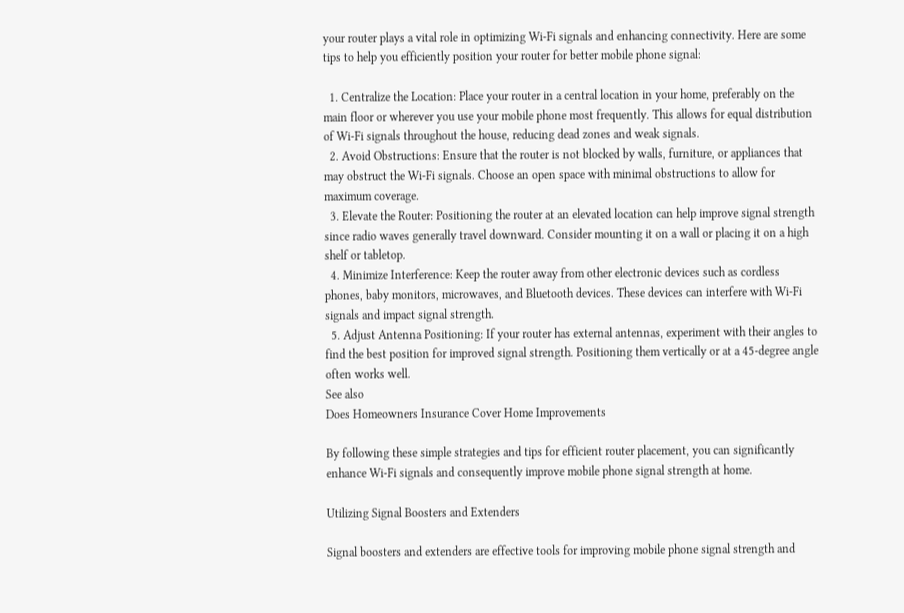your router plays a vital role in optimizing Wi-Fi signals and enhancing connectivity. Here are some tips to help you efficiently position your router for better mobile phone signal:

  1. Centralize the Location: Place your router in a central location in your home, preferably on the main floor or wherever you use your mobile phone most frequently. This allows for equal distribution of Wi-Fi signals throughout the house, reducing dead zones and weak signals.
  2. Avoid Obstructions: Ensure that the router is not blocked by walls, furniture, or appliances that may obstruct the Wi-Fi signals. Choose an open space with minimal obstructions to allow for maximum coverage.
  3. Elevate the Router: Positioning the router at an elevated location can help improve signal strength since radio waves generally travel downward. Consider mounting it on a wall or placing it on a high shelf or tabletop.
  4. Minimize Interference: Keep the router away from other electronic devices such as cordless phones, baby monitors, microwaves, and Bluetooth devices. These devices can interfere with Wi-Fi signals and impact signal strength.
  5. Adjust Antenna Positioning: If your router has external antennas, experiment with their angles to find the best position for improved signal strength. Positioning them vertically or at a 45-degree angle often works well.
See also
Does Homeowners Insurance Cover Home Improvements

By following these simple strategies and tips for efficient router placement, you can significantly enhance Wi-Fi signals and consequently improve mobile phone signal strength at home.

Utilizing Signal Boosters and Extenders

Signal boosters and extenders are effective tools for improving mobile phone signal strength and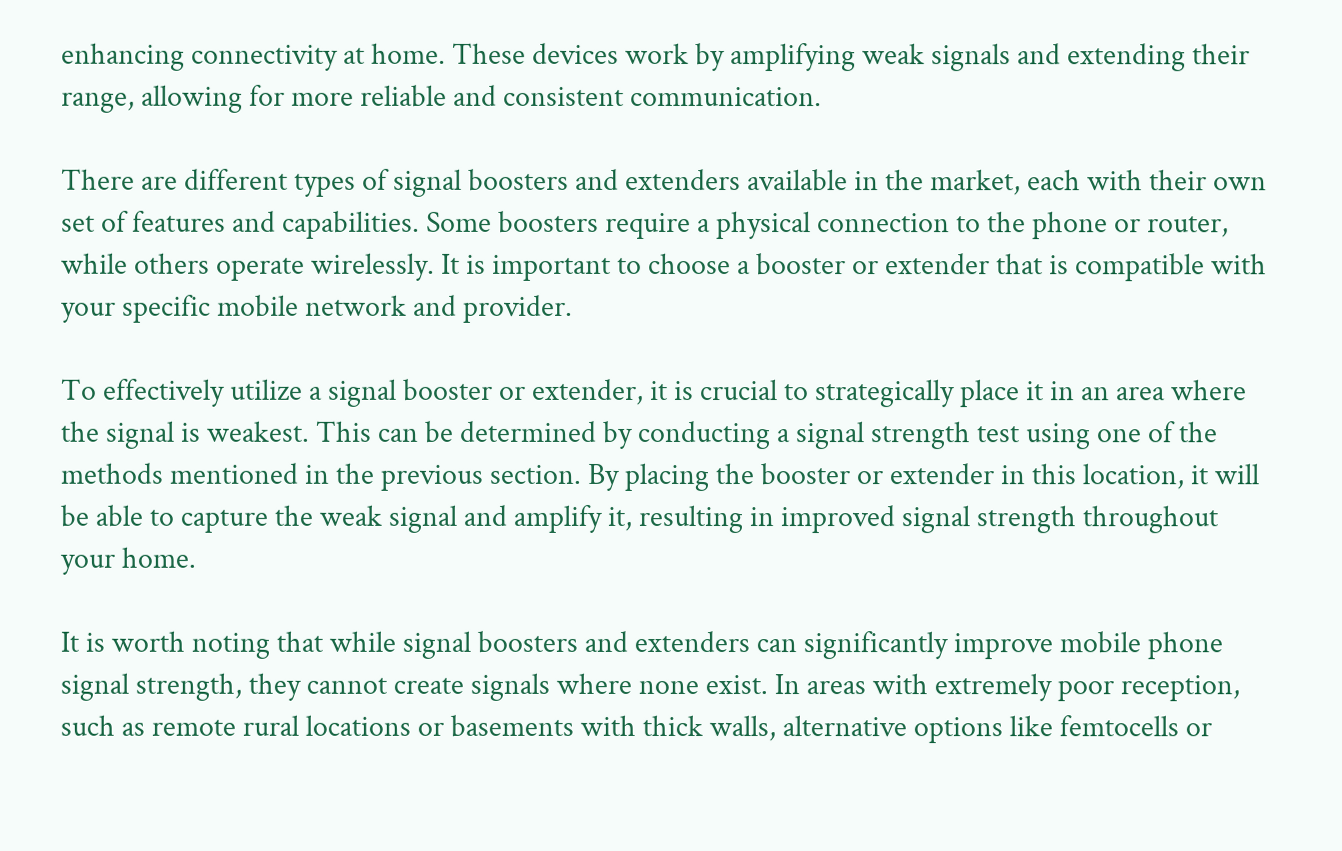enhancing connectivity at home. These devices work by amplifying weak signals and extending their range, allowing for more reliable and consistent communication.

There are different types of signal boosters and extenders available in the market, each with their own set of features and capabilities. Some boosters require a physical connection to the phone or router, while others operate wirelessly. It is important to choose a booster or extender that is compatible with your specific mobile network and provider.

To effectively utilize a signal booster or extender, it is crucial to strategically place it in an area where the signal is weakest. This can be determined by conducting a signal strength test using one of the methods mentioned in the previous section. By placing the booster or extender in this location, it will be able to capture the weak signal and amplify it, resulting in improved signal strength throughout your home.

It is worth noting that while signal boosters and extenders can significantly improve mobile phone signal strength, they cannot create signals where none exist. In areas with extremely poor reception, such as remote rural locations or basements with thick walls, alternative options like femtocells or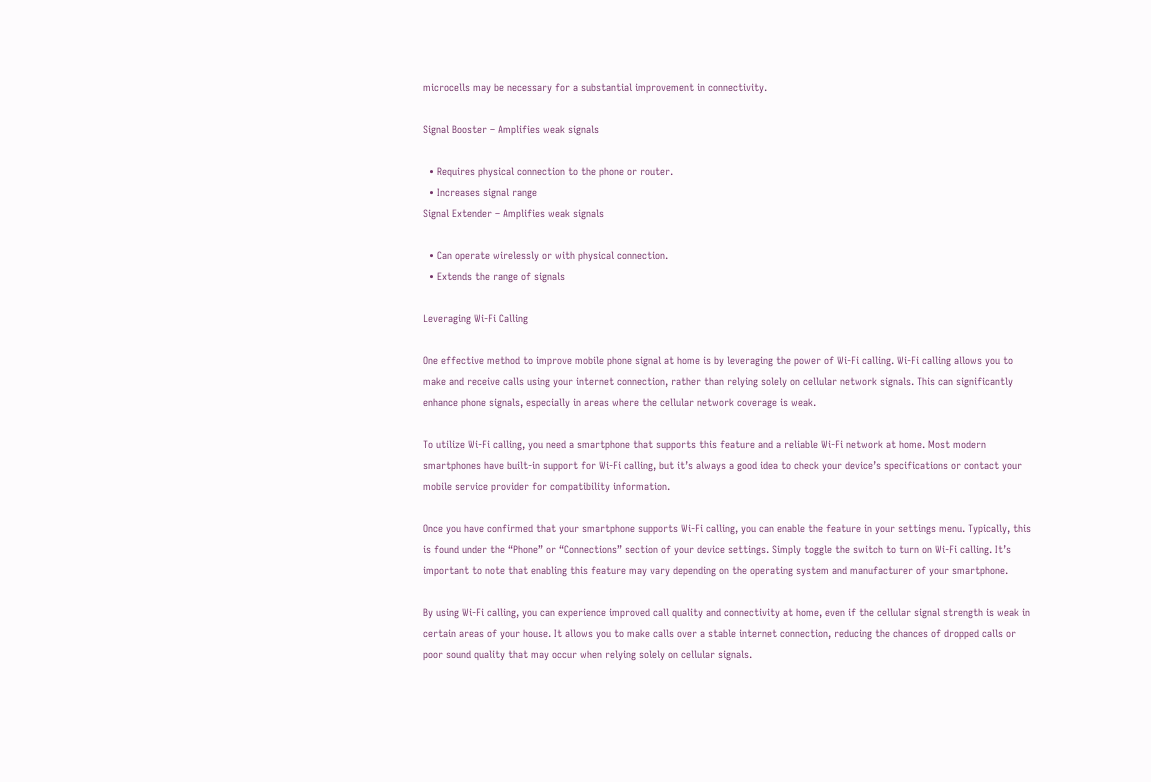microcells may be necessary for a substantial improvement in connectivity.

Signal Booster – Amplifies weak signals

  • Requires physical connection to the phone or router.
  • Increases signal range
Signal Extender – Amplifies weak signals

  • Can operate wirelessly or with physical connection.
  • Extends the range of signals

Leveraging Wi-Fi Calling

One effective method to improve mobile phone signal at home is by leveraging the power of Wi-Fi calling. Wi-Fi calling allows you to make and receive calls using your internet connection, rather than relying solely on cellular network signals. This can significantly enhance phone signals, especially in areas where the cellular network coverage is weak.

To utilize Wi-Fi calling, you need a smartphone that supports this feature and a reliable Wi-Fi network at home. Most modern smartphones have built-in support for Wi-Fi calling, but it’s always a good idea to check your device’s specifications or contact your mobile service provider for compatibility information.

Once you have confirmed that your smartphone supports Wi-Fi calling, you can enable the feature in your settings menu. Typically, this is found under the “Phone” or “Connections” section of your device settings. Simply toggle the switch to turn on Wi-Fi calling. It’s important to note that enabling this feature may vary depending on the operating system and manufacturer of your smartphone.

By using Wi-Fi calling, you can experience improved call quality and connectivity at home, even if the cellular signal strength is weak in certain areas of your house. It allows you to make calls over a stable internet connection, reducing the chances of dropped calls or poor sound quality that may occur when relying solely on cellular signals.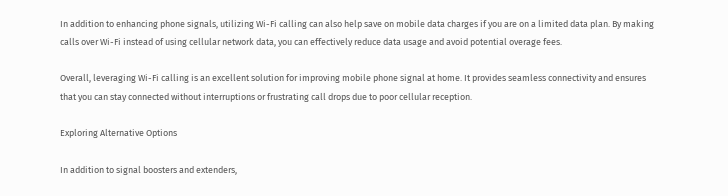In addition to enhancing phone signals, utilizing Wi-Fi calling can also help save on mobile data charges if you are on a limited data plan. By making calls over Wi-Fi instead of using cellular network data, you can effectively reduce data usage and avoid potential overage fees.

Overall, leveraging Wi-Fi calling is an excellent solution for improving mobile phone signal at home. It provides seamless connectivity and ensures that you can stay connected without interruptions or frustrating call drops due to poor cellular reception.

Exploring Alternative Options

In addition to signal boosters and extenders,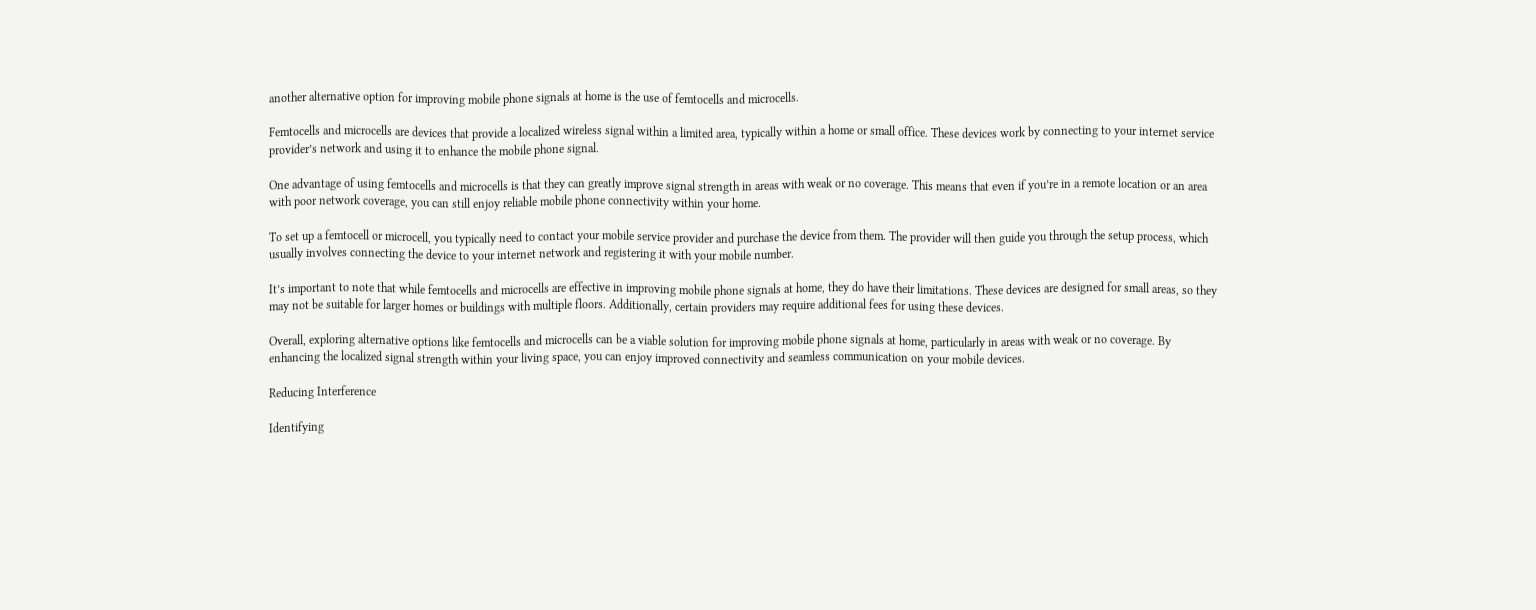another alternative option for improving mobile phone signals at home is the use of femtocells and microcells.

Femtocells and microcells are devices that provide a localized wireless signal within a limited area, typically within a home or small office. These devices work by connecting to your internet service provider’s network and using it to enhance the mobile phone signal.

One advantage of using femtocells and microcells is that they can greatly improve signal strength in areas with weak or no coverage. This means that even if you’re in a remote location or an area with poor network coverage, you can still enjoy reliable mobile phone connectivity within your home.

To set up a femtocell or microcell, you typically need to contact your mobile service provider and purchase the device from them. The provider will then guide you through the setup process, which usually involves connecting the device to your internet network and registering it with your mobile number.

It’s important to note that while femtocells and microcells are effective in improving mobile phone signals at home, they do have their limitations. These devices are designed for small areas, so they may not be suitable for larger homes or buildings with multiple floors. Additionally, certain providers may require additional fees for using these devices.

Overall, exploring alternative options like femtocells and microcells can be a viable solution for improving mobile phone signals at home, particularly in areas with weak or no coverage. By enhancing the localized signal strength within your living space, you can enjoy improved connectivity and seamless communication on your mobile devices.

Reducing Interference

Identifying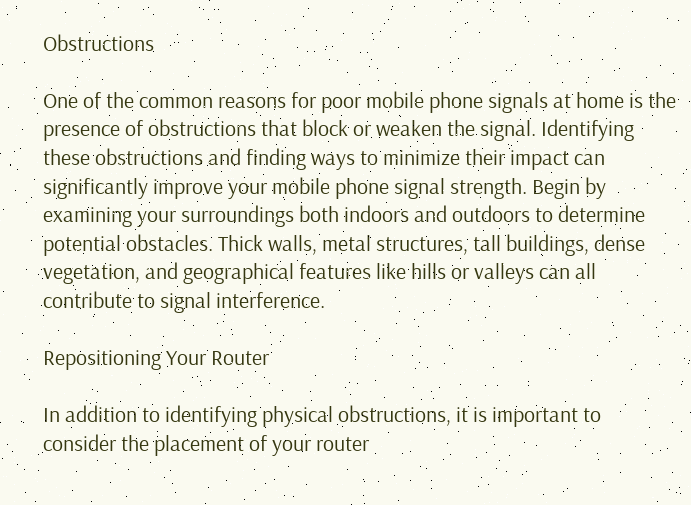Obstructions

One of the common reasons for poor mobile phone signals at home is the presence of obstructions that block or weaken the signal. Identifying these obstructions and finding ways to minimize their impact can significantly improve your mobile phone signal strength. Begin by examining your surroundings both indoors and outdoors to determine potential obstacles. Thick walls, metal structures, tall buildings, dense vegetation, and geographical features like hills or valleys can all contribute to signal interference.

Repositioning Your Router

In addition to identifying physical obstructions, it is important to consider the placement of your router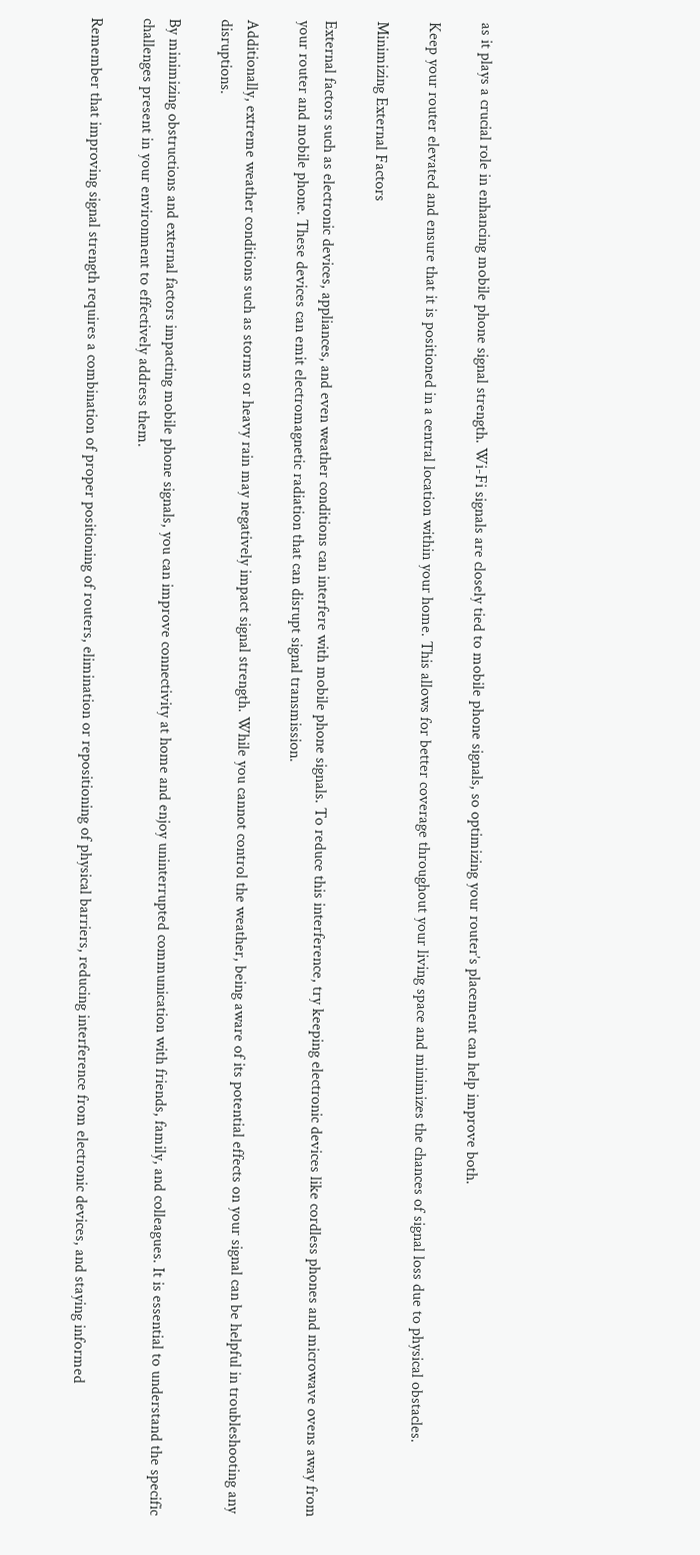as it plays a crucial role in enhancing mobile phone signal strength. Wi-Fi signals are closely tied to mobile phone signals, so optimizing your router’s placement can help improve both.

Keep your router elevated and ensure that it is positioned in a central location within your home. This allows for better coverage throughout your living space and minimizes the chances of signal loss due to physical obstacles.

Minimizing External Factors

External factors such as electronic devices, appliances, and even weather conditions can interfere with mobile phone signals. To reduce this interference, try keeping electronic devices like cordless phones and microwave ovens away from your router and mobile phone. These devices can emit electromagnetic radiation that can disrupt signal transmission.

Additionally, extreme weather conditions such as storms or heavy rain may negatively impact signal strength. While you cannot control the weather, being aware of its potential effects on your signal can be helpful in troubleshooting any disruptions.

By minimizing obstructions and external factors impacting mobile phone signals, you can improve connectivity at home and enjoy uninterrupted communication with friends, family, and colleagues. It is essential to understand the specific challenges present in your environment to effectively address them.

Remember that improving signal strength requires a combination of proper positioning of routers, elimination or repositioning of physical barriers, reducing interference from electronic devices, and staying informed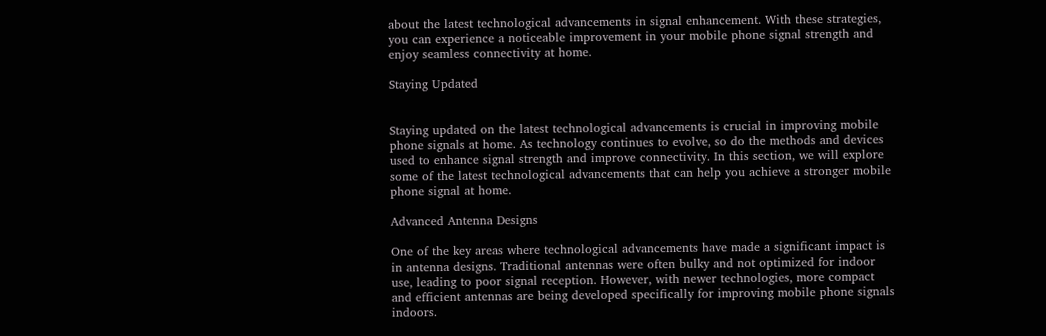about the latest technological advancements in signal enhancement. With these strategies, you can experience a noticeable improvement in your mobile phone signal strength and enjoy seamless connectivity at home.

Staying Updated


Staying updated on the latest technological advancements is crucial in improving mobile phone signals at home. As technology continues to evolve, so do the methods and devices used to enhance signal strength and improve connectivity. In this section, we will explore some of the latest technological advancements that can help you achieve a stronger mobile phone signal at home.

Advanced Antenna Designs

One of the key areas where technological advancements have made a significant impact is in antenna designs. Traditional antennas were often bulky and not optimized for indoor use, leading to poor signal reception. However, with newer technologies, more compact and efficient antennas are being developed specifically for improving mobile phone signals indoors.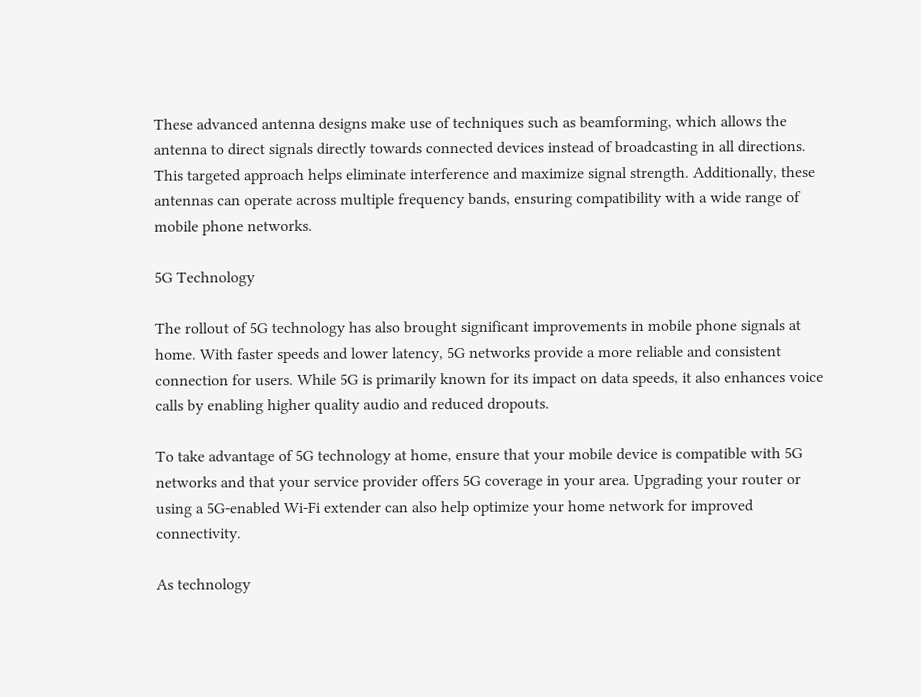These advanced antenna designs make use of techniques such as beamforming, which allows the antenna to direct signals directly towards connected devices instead of broadcasting in all directions. This targeted approach helps eliminate interference and maximize signal strength. Additionally, these antennas can operate across multiple frequency bands, ensuring compatibility with a wide range of mobile phone networks.

5G Technology

The rollout of 5G technology has also brought significant improvements in mobile phone signals at home. With faster speeds and lower latency, 5G networks provide a more reliable and consistent connection for users. While 5G is primarily known for its impact on data speeds, it also enhances voice calls by enabling higher quality audio and reduced dropouts.

To take advantage of 5G technology at home, ensure that your mobile device is compatible with 5G networks and that your service provider offers 5G coverage in your area. Upgrading your router or using a 5G-enabled Wi-Fi extender can also help optimize your home network for improved connectivity.

As technology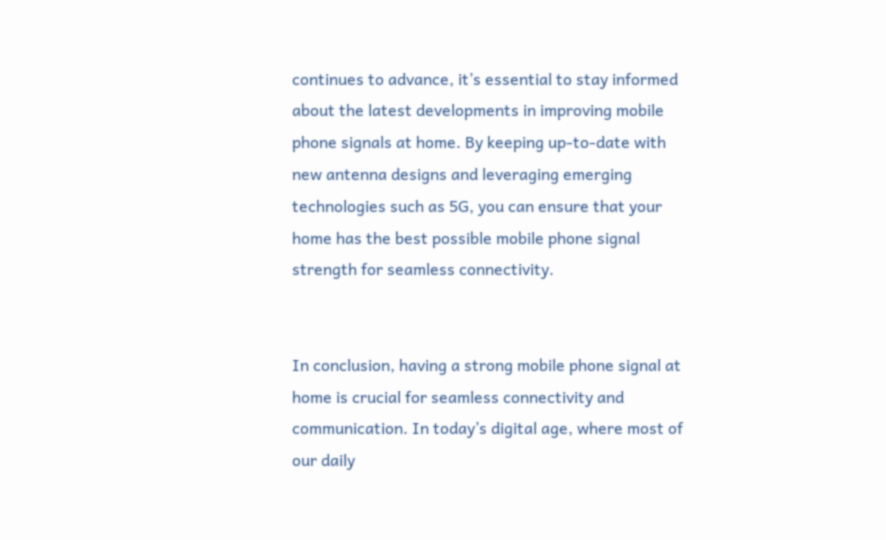continues to advance, it’s essential to stay informed about the latest developments in improving mobile phone signals at home. By keeping up-to-date with new antenna designs and leveraging emerging technologies such as 5G, you can ensure that your home has the best possible mobile phone signal strength for seamless connectivity.


In conclusion, having a strong mobile phone signal at home is crucial for seamless connectivity and communication. In today’s digital age, where most of our daily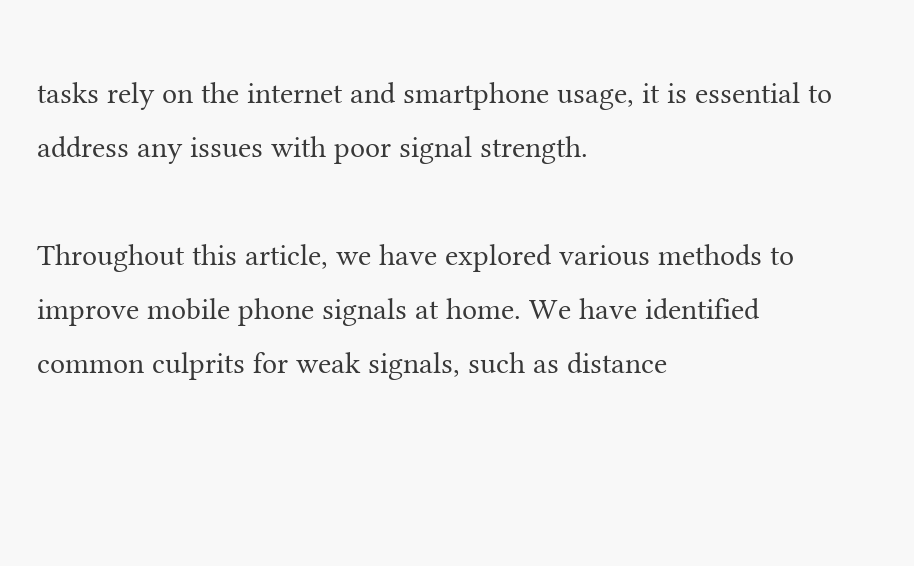tasks rely on the internet and smartphone usage, it is essential to address any issues with poor signal strength.

Throughout this article, we have explored various methods to improve mobile phone signals at home. We have identified common culprits for weak signals, such as distance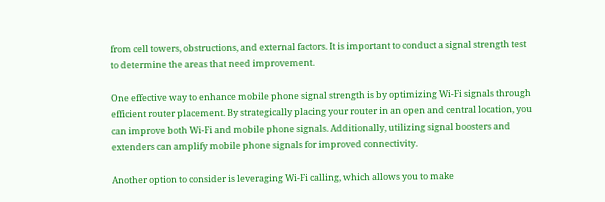from cell towers, obstructions, and external factors. It is important to conduct a signal strength test to determine the areas that need improvement.

One effective way to enhance mobile phone signal strength is by optimizing Wi-Fi signals through efficient router placement. By strategically placing your router in an open and central location, you can improve both Wi-Fi and mobile phone signals. Additionally, utilizing signal boosters and extenders can amplify mobile phone signals for improved connectivity.

Another option to consider is leveraging Wi-Fi calling, which allows you to make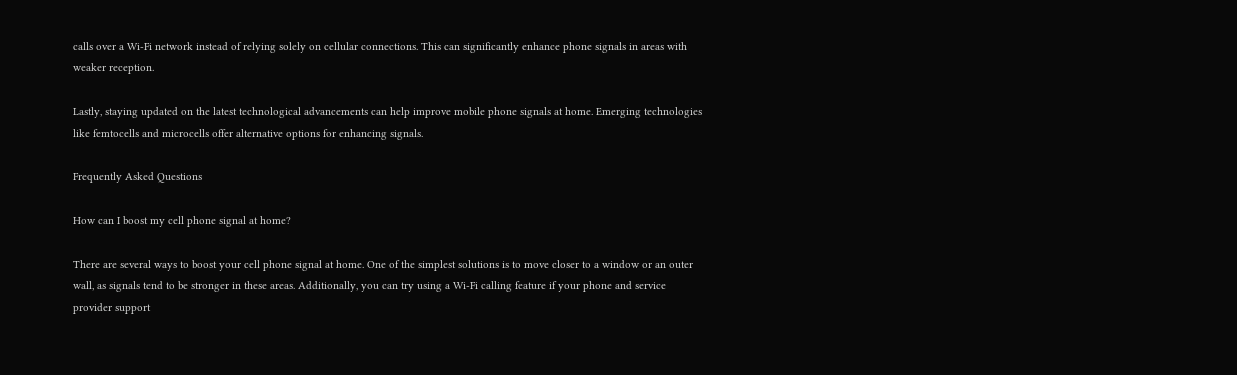calls over a Wi-Fi network instead of relying solely on cellular connections. This can significantly enhance phone signals in areas with weaker reception.

Lastly, staying updated on the latest technological advancements can help improve mobile phone signals at home. Emerging technologies like femtocells and microcells offer alternative options for enhancing signals.

Frequently Asked Questions

How can I boost my cell phone signal at home?

There are several ways to boost your cell phone signal at home. One of the simplest solutions is to move closer to a window or an outer wall, as signals tend to be stronger in these areas. Additionally, you can try using a Wi-Fi calling feature if your phone and service provider support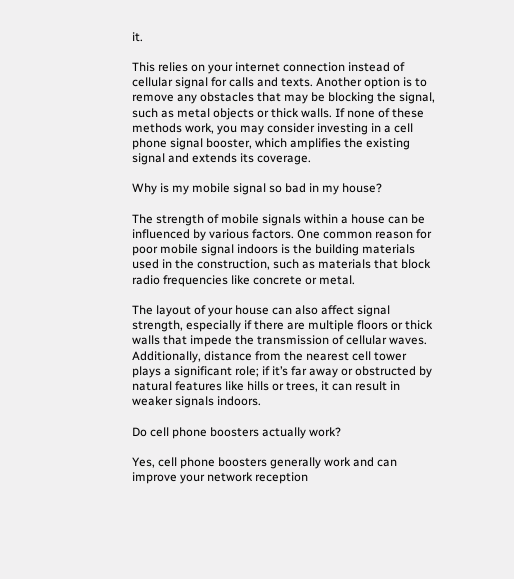it.

This relies on your internet connection instead of cellular signal for calls and texts. Another option is to remove any obstacles that may be blocking the signal, such as metal objects or thick walls. If none of these methods work, you may consider investing in a cell phone signal booster, which amplifies the existing signal and extends its coverage.

Why is my mobile signal so bad in my house?

The strength of mobile signals within a house can be influenced by various factors. One common reason for poor mobile signal indoors is the building materials used in the construction, such as materials that block radio frequencies like concrete or metal.

The layout of your house can also affect signal strength, especially if there are multiple floors or thick walls that impede the transmission of cellular waves. Additionally, distance from the nearest cell tower plays a significant role; if it’s far away or obstructed by natural features like hills or trees, it can result in weaker signals indoors.

Do cell phone boosters actually work?

Yes, cell phone boosters generally work and can improve your network reception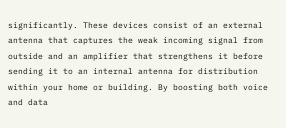significantly. These devices consist of an external antenna that captures the weak incoming signal from outside and an amplifier that strengthens it before sending it to an internal antenna for distribution within your home or building. By boosting both voice and data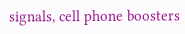signals, cell phone boosters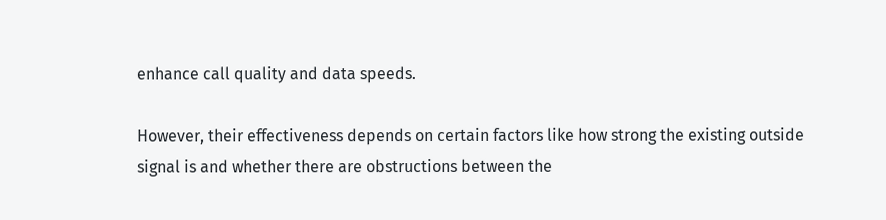enhance call quality and data speeds.

However, their effectiveness depends on certain factors like how strong the existing outside signal is and whether there are obstructions between the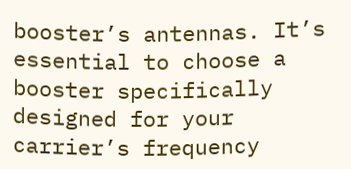booster’s antennas. It’s essential to choose a booster specifically designed for your carrier’s frequency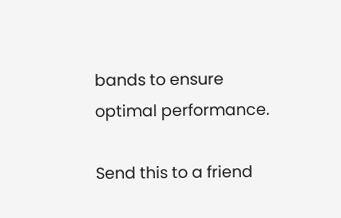bands to ensure optimal performance.

Send this to a friend